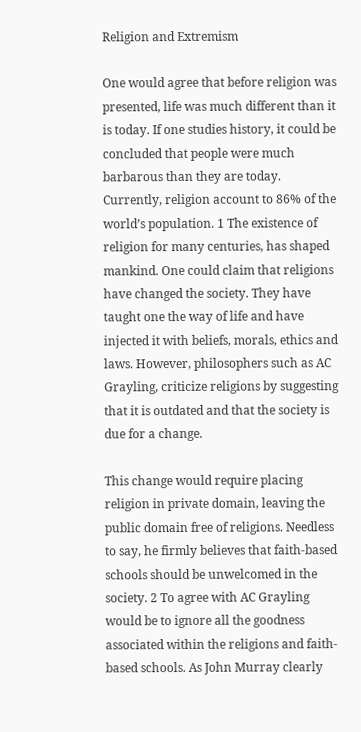Religion and Extremism

One would agree that before religion was presented, life was much different than it is today. If one studies history, it could be concluded that people were much barbarous than they are today. Currently, religion account to 86% of the world’s population. 1 The existence of religion for many centuries, has shaped mankind. One could claim that religions have changed the society. They have taught one the way of life and have injected it with beliefs, morals, ethics and laws. However, philosophers such as AC Grayling, criticize religions by suggesting that it is outdated and that the society is due for a change.

This change would require placing religion in private domain, leaving the public domain free of religions. Needless to say, he firmly believes that faith-based schools should be unwelcomed in the society. 2 To agree with AC Grayling would be to ignore all the goodness associated within the religions and faith-based schools. As John Murray clearly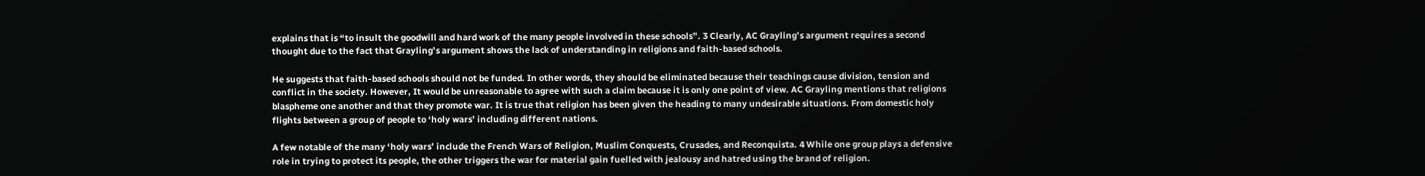explains that is “to insult the goodwill and hard work of the many people involved in these schools”. 3 Clearly, AC Grayling’s argument requires a second thought due to the fact that Grayling’s argument shows the lack of understanding in religions and faith-based schools.

He suggests that faith-based schools should not be funded. In other words, they should be eliminated because their teachings cause division, tension and conflict in the society. However, It would be unreasonable to agree with such a claim because it is only one point of view. AC Grayling mentions that religions blaspheme one another and that they promote war. It is true that religion has been given the heading to many undesirable situations. From domestic holy flights between a group of people to ‘holy wars’ including different nations.

A few notable of the many ‘holy wars’ include the French Wars of Religion, Muslim Conquests, Crusades, and Reconquista. 4 While one group plays a defensive role in trying to protect its people, the other triggers the war for material gain fuelled with jealousy and hatred using the brand of religion.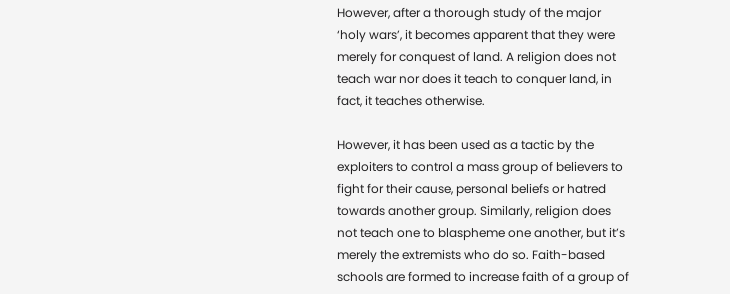However, after a thorough study of the major ‘holy wars’, it becomes apparent that they were merely for conquest of land. A religion does not teach war nor does it teach to conquer land, in fact, it teaches otherwise.

However, it has been used as a tactic by the exploiters to control a mass group of believers to fight for their cause, personal beliefs or hatred towards another group. Similarly, religion does not teach one to blaspheme one another, but it’s merely the extremists who do so. Faith-based schools are formed to increase faith of a group of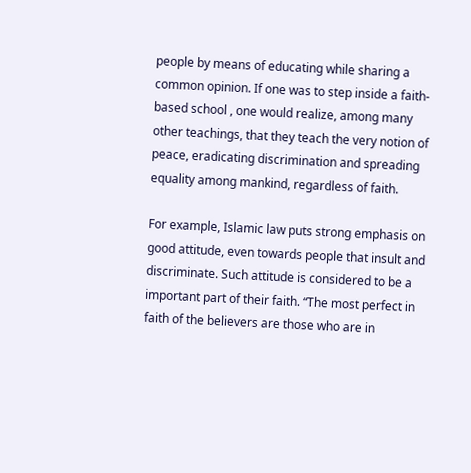people by means of educating while sharing a common opinion. If one was to step inside a faith-based school , one would realize, among many other teachings, that they teach the very notion of peace, eradicating discrimination and spreading equality among mankind, regardless of faith.

For example, Islamic law puts strong emphasis on good attitude, even towards people that insult and discriminate. Such attitude is considered to be a important part of their faith. “The most perfect in faith of the believers are those who are in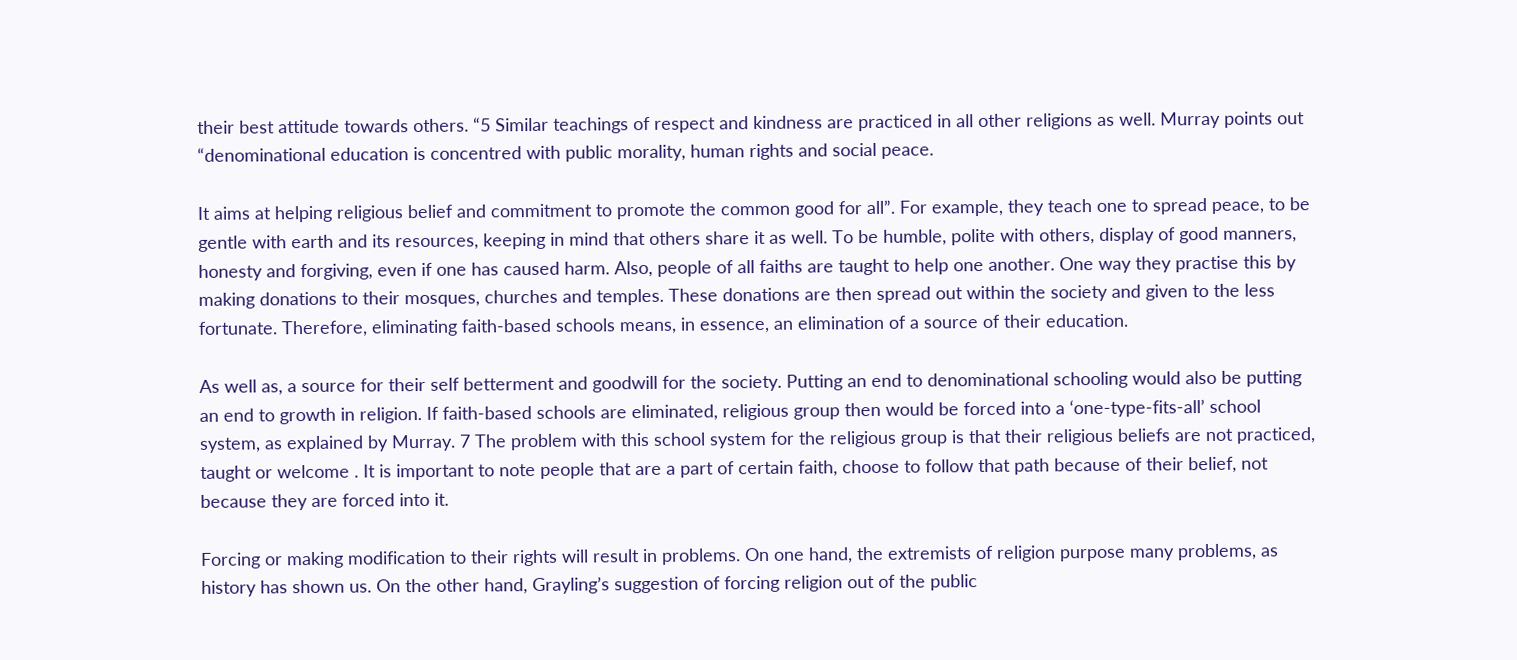their best attitude towards others. “5 Similar teachings of respect and kindness are practiced in all other religions as well. Murray points out “denominational education is concentred with public morality, human rights and social peace.

It aims at helping religious belief and commitment to promote the common good for all”. For example, they teach one to spread peace, to be gentle with earth and its resources, keeping in mind that others share it as well. To be humble, polite with others, display of good manners, honesty and forgiving, even if one has caused harm. Also, people of all faiths are taught to help one another. One way they practise this by making donations to their mosques, churches and temples. These donations are then spread out within the society and given to the less fortunate. Therefore, eliminating faith-based schools means, in essence, an elimination of a source of their education.

As well as, a source for their self betterment and goodwill for the society. Putting an end to denominational schooling would also be putting an end to growth in religion. If faith-based schools are eliminated, religious group then would be forced into a ‘one-type-fits-all’ school system, as explained by Murray. 7 The problem with this school system for the religious group is that their religious beliefs are not practiced, taught or welcome . It is important to note people that are a part of certain faith, choose to follow that path because of their belief, not because they are forced into it.

Forcing or making modification to their rights will result in problems. On one hand, the extremists of religion purpose many problems, as history has shown us. On the other hand, Grayling’s suggestion of forcing religion out of the public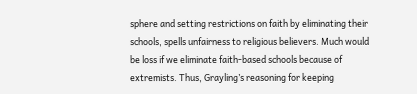sphere and setting restrictions on faith by eliminating their schools, spells unfairness to religious believers. Much would be loss if we eliminate faith-based schools because of extremists. Thus, Grayling’s reasoning for keeping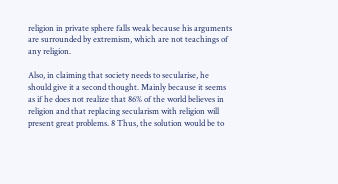religion in private sphere falls weak because his arguments are surrounded by extremism, which are not teachings of any religion.

Also, in claiming that society needs to secularise, he should give it a second thought. Mainly because it seems as if he does not realize that 86% of the world believes in religion and that replacing secularism with religion will present great problems. 8 Thus, the solution would be to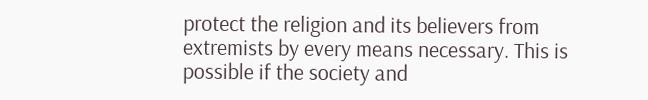protect the religion and its believers from extremists by every means necessary. This is possible if the society and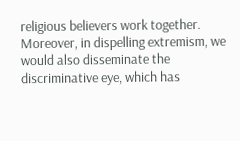religious believers work together. Moreover, in dispelling extremism, we would also disseminate the discriminative eye, which has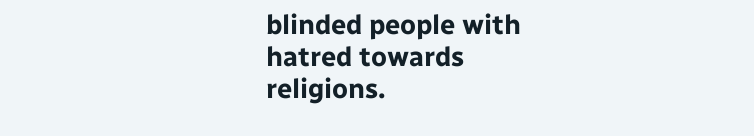blinded people with hatred towards religions.